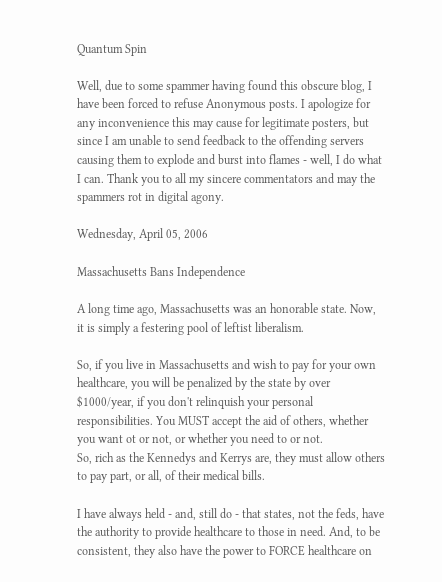Quantum Spin

Well, due to some spammer having found this obscure blog, I have been forced to refuse Anonymous posts. I apologize for any inconvenience this may cause for legitimate posters, but since I am unable to send feedback to the offending servers causing them to explode and burst into flames - well, I do what I can. Thank you to all my sincere commentators and may the spammers rot in digital agony.

Wednesday, April 05, 2006

Massachusetts Bans Independence

A long time ago, Massachusetts was an honorable state. Now, it is simply a festering pool of leftist liberalism.

So, if you live in Massachusetts and wish to pay for your own healthcare, you will be penalized by the state by over $1000/year, if you don't relinquish your personal responsibilities. You MUST accept the aid of others, whether you want ot or not, or whether you need to or not.
So, rich as the Kennedys and Kerrys are, they must allow others to pay part, or all, of their medical bills.

I have always held - and, still do - that states, not the feds, have the authority to provide healthcare to those in need. And, to be consistent, they also have the power to FORCE healthcare on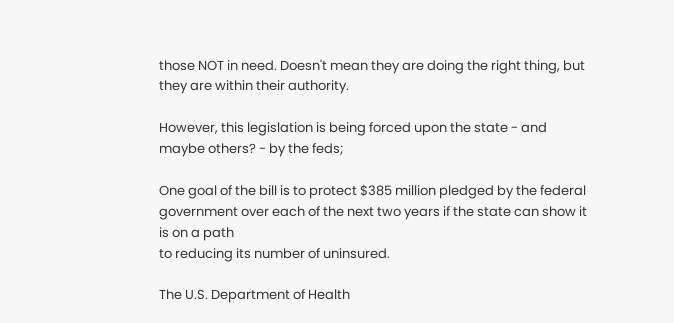those NOT in need. Doesn't mean they are doing the right thing, but they are within their authority.

However, this legislation is being forced upon the state - and maybe others? - by the feds;

One goal of the bill is to protect $385 million pledged by the federal
government over each of the next two years if the state can show it is on a path
to reducing its number of uninsured.

The U.S. Department of Health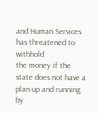and Human Services has threatened to withhold
the money if the state does not have a plan up and running by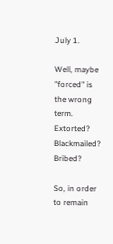July 1.

Well, maybe "forced" is the wrong term. Extorted? Blackmailed? Bribed?

So, in order to remain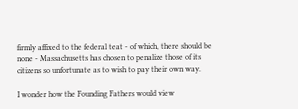firmly affixed to the federal teat - of which, there should be none - Massachusetts has chosen to penalize those of its citizens so unfortunate as to wish to pay their own way.

I wonder how the Founding Fathers would view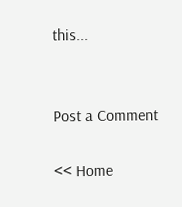this...


Post a Comment

<< Home